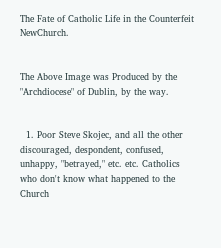The Fate of Catholic Life in the Counterfeit NewChurch.


The Above Image was Produced by the "Archdiocese" of Dublin, by the way.


  1. Poor Steve Skojec, and all the other discouraged, despondent, confused, unhappy, "betrayed," etc. etc. Catholics who don't know what happened to the Church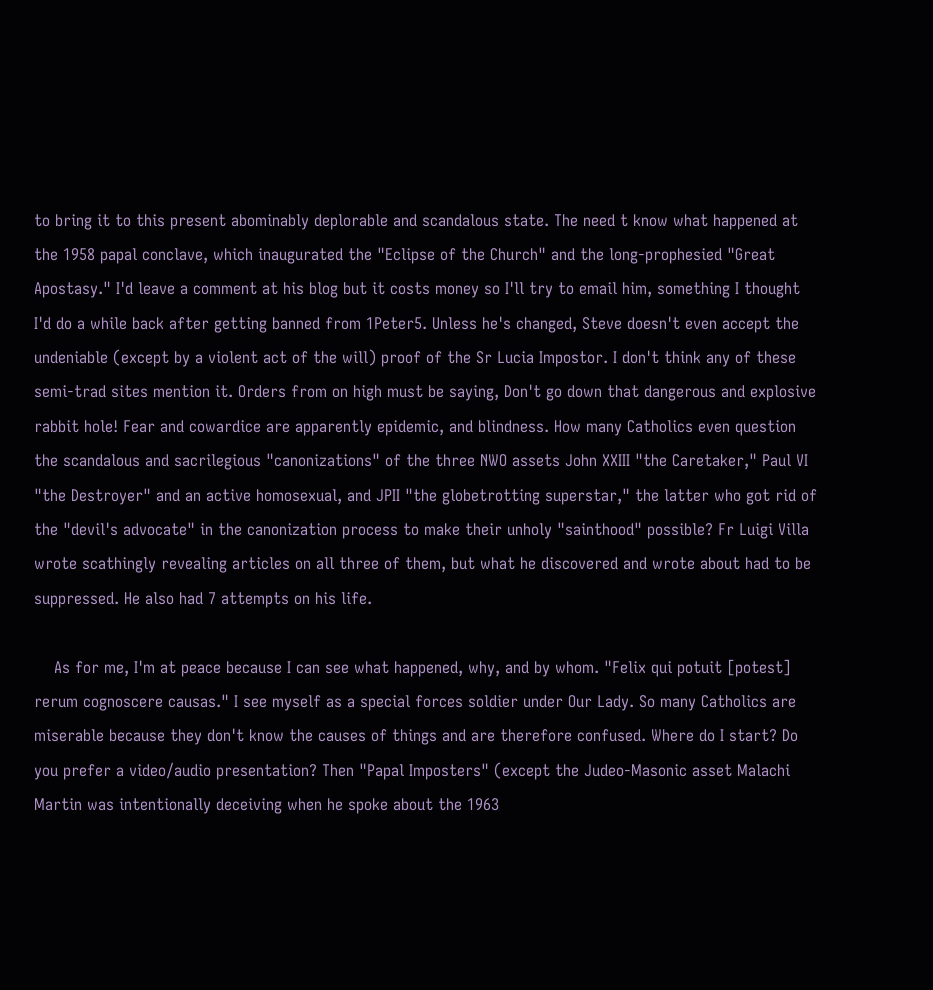to bring it to this present abominably deplorable and scandalous state. The need t know what happened at the 1958 papal conclave, which inaugurated the "Eclipse of the Church" and the long-prophesied "Great Apostasy." I'd leave a comment at his blog but it costs money so I'll try to email him, something I thought I'd do a while back after getting banned from 1Peter5. Unless he's changed, Steve doesn't even accept the undeniable (except by a violent act of the will) proof of the Sr Lucia Impostor. I don't think any of these semi-trad sites mention it. Orders from on high must be saying, Don't go down that dangerous and explosive rabbit hole! Fear and cowardice are apparently epidemic, and blindness. How many Catholics even question the scandalous and sacrilegious "canonizations" of the three NWO assets John XXIII "the Caretaker," Paul VI "the Destroyer" and an active homosexual, and JPII "the globetrotting superstar," the latter who got rid of the "devil's advocate" in the canonization process to make their unholy "sainthood" possible? Fr Luigi Villa wrote scathingly revealing articles on all three of them, but what he discovered and wrote about had to be suppressed. He also had 7 attempts on his life.

    As for me, I'm at peace because I can see what happened, why, and by whom. "Felix qui potuit [potest] rerum cognoscere causas." I see myself as a special forces soldier under Our Lady. So many Catholics are miserable because they don't know the causes of things and are therefore confused. Where do I start? Do you prefer a video/audio presentation? Then "Papal Imposters" (except the Judeo-Masonic asset Malachi Martin was intentionally deceiving when he spoke about the 1963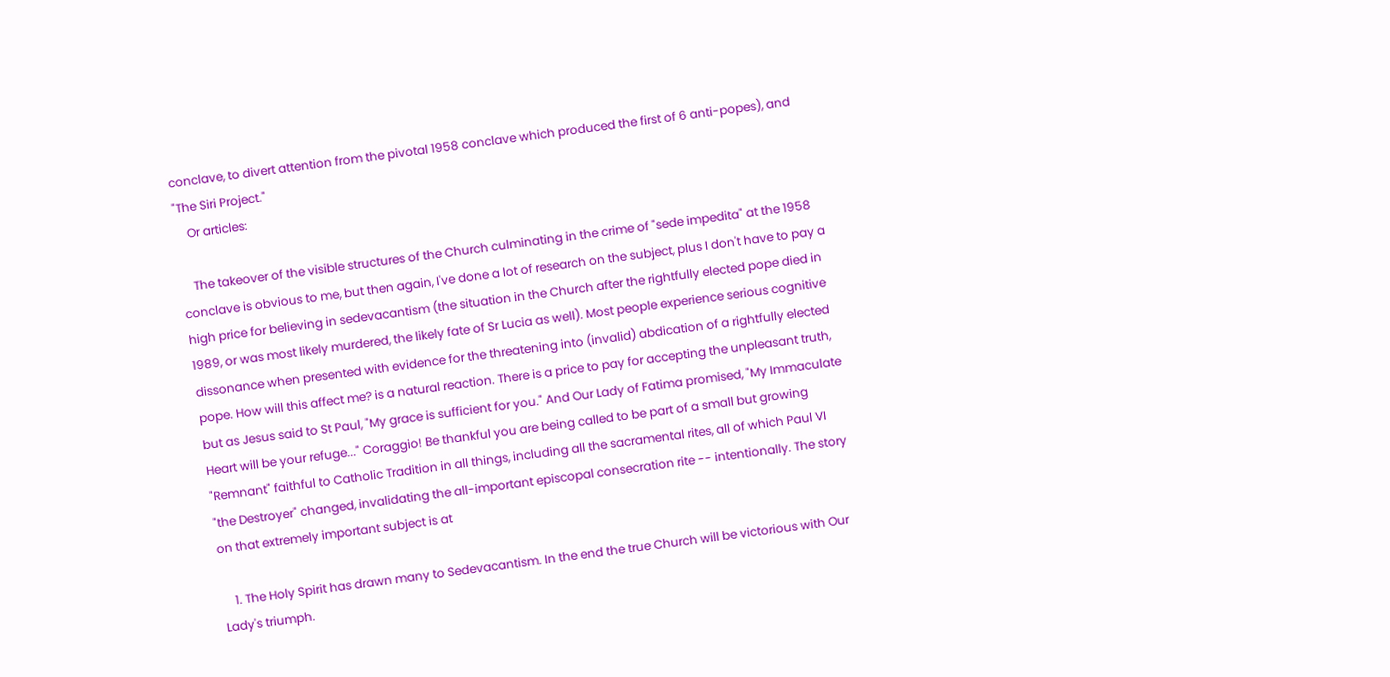conclave, to divert attention from the pivotal 1958 conclave which produced the first of 6 anti-popes), and "The Siri Project."
    Or articles:

    The takeover of the visible structures of the Church culminating in the crime of "sede impedita" at the 1958 conclave is obvious to me, but then again, I've done a lot of research on the subject, plus I don't have to pay a high price for believing in sedevacantism (the situation in the Church after the rightfully elected pope died in 1989, or was most likely murdered, the likely fate of Sr Lucia as well). Most people experience serious cognitive dissonance when presented with evidence for the threatening into (invalid) abdication of a rightfully elected pope. How will this affect me? is a natural reaction. There is a price to pay for accepting the unpleasant truth, but as Jesus said to St Paul, "My grace is sufficient for you." And Our Lady of Fatima promised, "My Immaculate Heart will be your refuge..." Coraggio! Be thankful you are being called to be part of a small but growing "Remnant" faithful to Catholic Tradition in all things, including all the sacramental rites, all of which Paul VI "the Destroyer" changed, invalidating the all-important episcopal consecration rite -- intentionally. The story on that extremely important subject is at

    1. The Holy Spirit has drawn many to Sedevacantism. In the end the true Church will be victorious with Our Lady's triumph.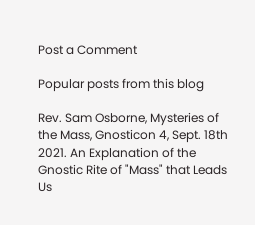Post a Comment

Popular posts from this blog

Rev. Sam Osborne, Mysteries of the Mass, Gnosticon 4, Sept. 18th 2021. An Explanation of the Gnostic Rite of "Mass" that Leads Us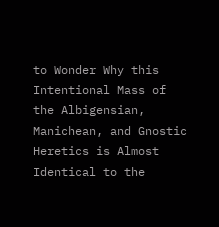to Wonder Why this Intentional Mass of the Albigensian, Manichean, and Gnostic Heretics is Almost Identical to the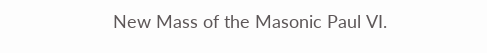New Mass of the Masonic Paul VI.